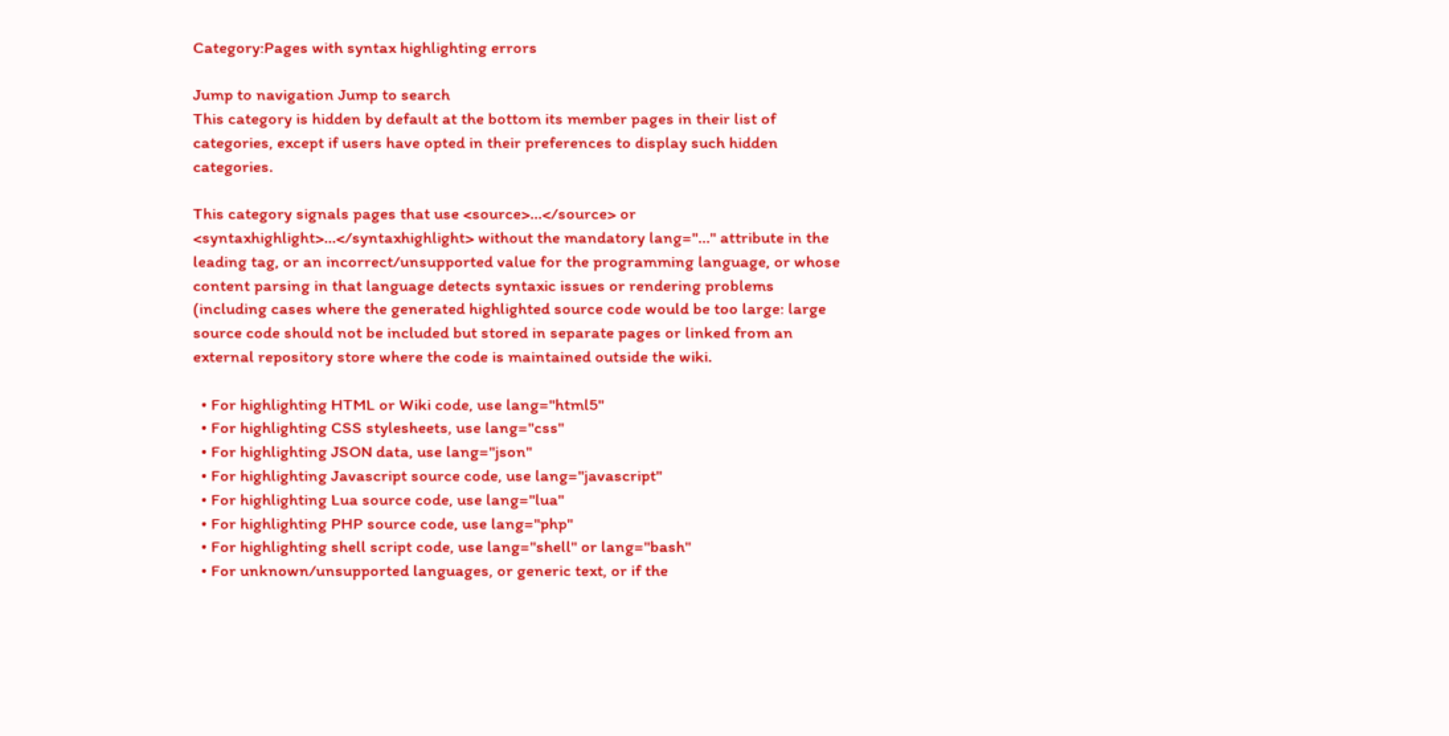Category:Pages with syntax highlighting errors

Jump to navigation Jump to search
This category is hidden by default at the bottom its member pages in their list of categories, except if users have opted in their preferences to display such hidden categories.

This category signals pages that use <source>...</source> or <syntaxhighlight>...</syntaxhighlight> without the mandatory lang="..." attribute in the leading tag, or an incorrect/unsupported value for the programming language, or whose content parsing in that language detects syntaxic issues or rendering problems (including cases where the generated highlighted source code would be too large: large source code should not be included but stored in separate pages or linked from an external repository store where the code is maintained outside the wiki.

  • For highlighting HTML or Wiki code, use lang="html5"
  • For highlighting CSS stylesheets, use lang="css"
  • For highlighting JSON data, use lang="json"
  • For highlighting Javascript source code, use lang="javascript"
  • For highlighting Lua source code, use lang="lua"
  • For highlighting PHP source code, use lang="php"
  • For highlighting shell script code, use lang="shell" or lang="bash"
  • For unknown/unsupported languages, or generic text, or if the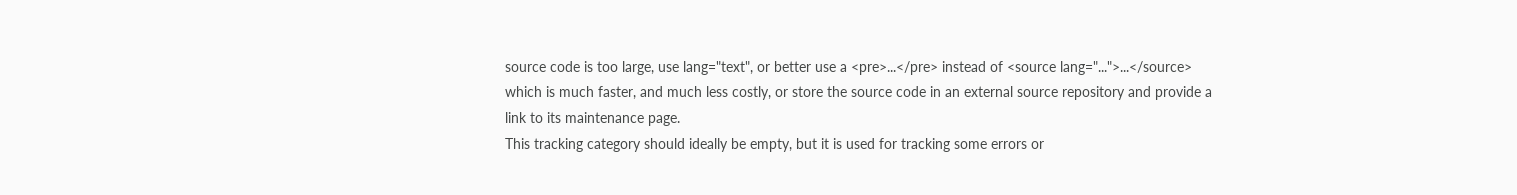source code is too large, use lang="text", or better use a <pre>...</pre> instead of <source lang="...">...</source> which is much faster, and much less costly, or store the source code in an external source repository and provide a link to its maintenance page.
This tracking category should ideally be empty, but it is used for tracking some errors or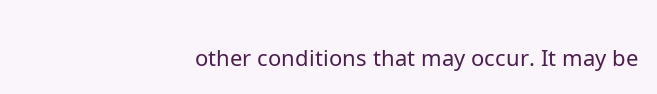other conditions that may occur. It may be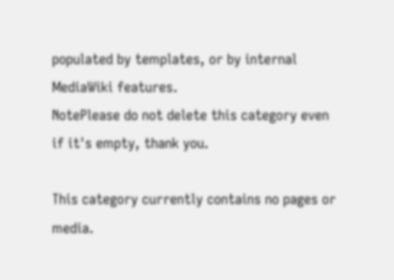populated by templates, or by internal MediaWiki features.
NotePlease do not delete this category even if it's empty, thank you.

This category currently contains no pages or media.